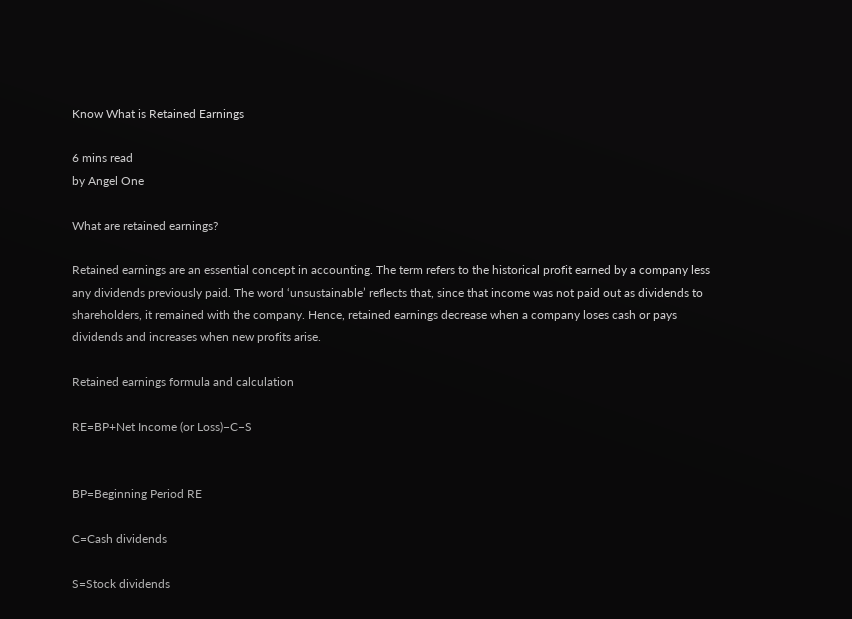Know What is Retained Earnings

6 mins read
by Angel One

What are retained earnings?

Retained earnings are an essential concept in accounting. The term refers to the historical profit earned by a company less any dividends previously paid. The word ‘unsustainable’ reflects that, since that income was not paid out as dividends to shareholders, it remained with the company. Hence, retained earnings decrease when a company loses cash or pays dividends and increases when new profits arise.

Retained earnings formula and calculation

RE=BP+Net Income (or Loss)−C−S


BP=Beginning Period RE

C=Cash dividends

S=Stock dividends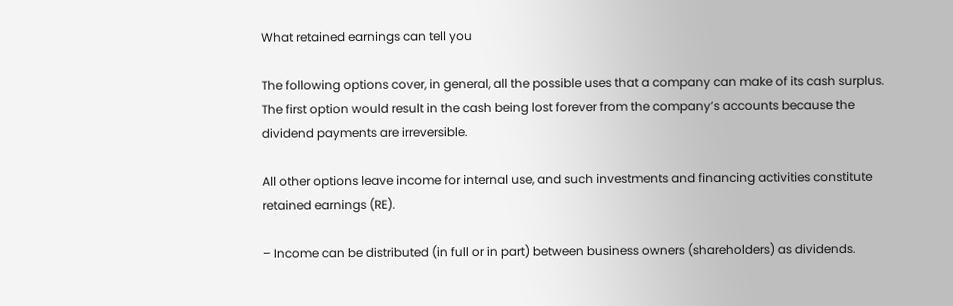What retained earnings can tell you

The following options cover, in general, all the possible uses that a company can make of its cash surplus. The first option would result in the cash being lost forever from the company’s accounts because the dividend payments are irreversible.

All other options leave income for internal use, and such investments and financing activities constitute retained earnings (RE).

– Income can be distributed (in full or in part) between business owners (shareholders) as dividends.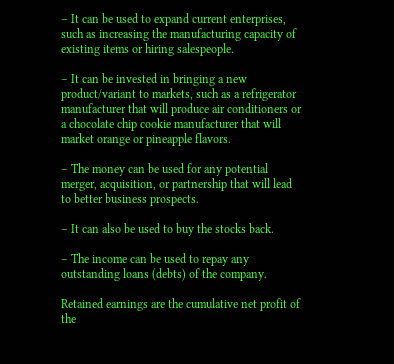– It can be used to expand current enterprises, such as increasing the manufacturing capacity of existing items or hiring salespeople.

– It can be invested in bringing a new product/variant to markets, such as a refrigerator manufacturer that will produce air conditioners or a chocolate chip cookie manufacturer that will market orange or pineapple flavors.

– The money can be used for any potential merger, acquisition, or partnership that will lead to better business prospects.

– It can also be used to buy the stocks back.

– The income can be used to repay any outstanding loans (debts) of the company.

Retained earnings are the cumulative net profit of the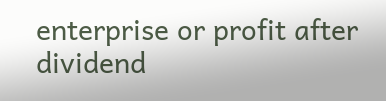enterprise or profit after dividend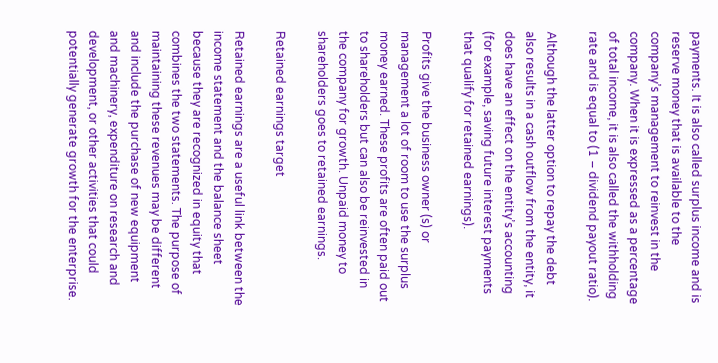payments. It is also called surplus income and is reserve money that is available to the company’s management to reinvest in the company. When it is expressed as a percentage of total income, it is also called the withholding rate and is equal to (1 – dividend payout ratio).

Although the latter option to repay the debt also results in a cash outflow from the entity, it does have an effect on the entity’s accounting (for example, saving future interest payments that qualify for retained earnings).

Profits give the business owner (s) or management a lot of room to use the surplus money earned. These profits are often paid out to shareholders but can also be reinvested in the company for growth. Unpaid money to shareholders goes to retained earnings.

Retained earnings target

Retained earnings are a useful link between the income statement and the balance sheet because they are recognized in equity that combines the two statements. The purpose of maintaining these revenues may be different and include the purchase of new equipment and machinery, expenditure on research and development, or other activities that could potentially generate growth for the enterprise.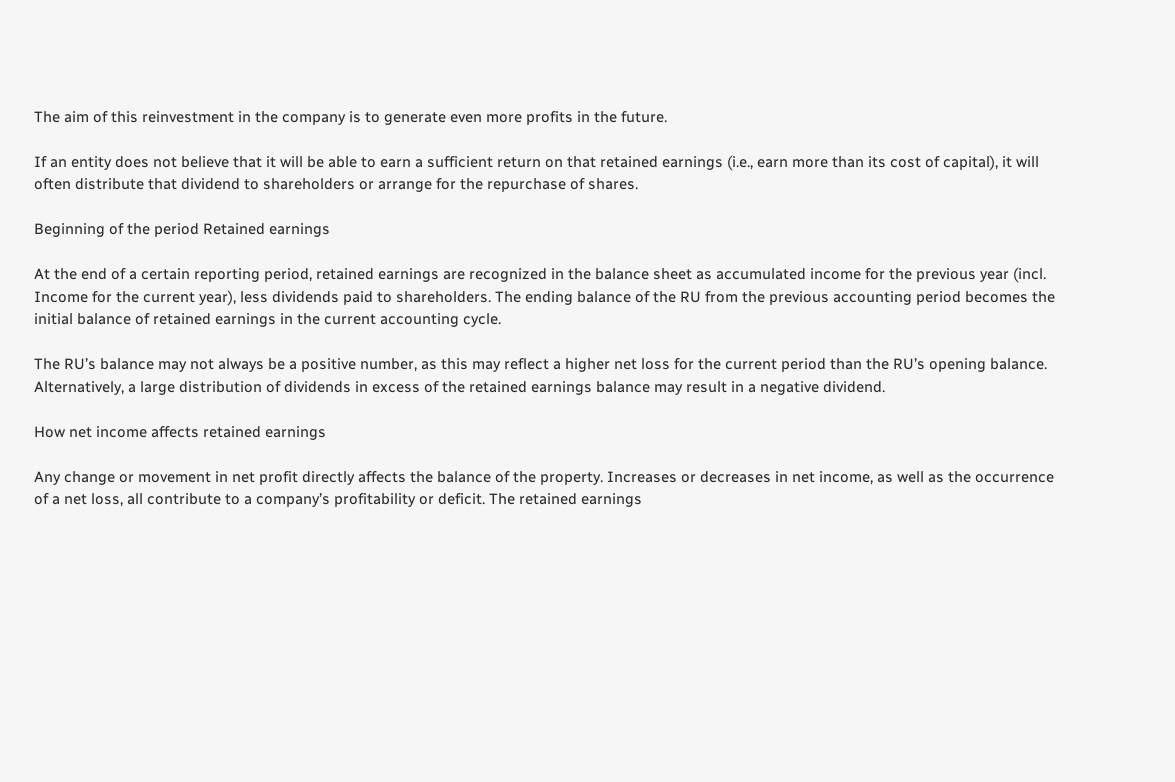The aim of this reinvestment in the company is to generate even more profits in the future.

If an entity does not believe that it will be able to earn a sufficient return on that retained earnings (i.e., earn more than its cost of capital), it will often distribute that dividend to shareholders or arrange for the repurchase of shares.

Beginning of the period Retained earnings

At the end of a certain reporting period, retained earnings are recognized in the balance sheet as accumulated income for the previous year (incl. Income for the current year), less dividends paid to shareholders. The ending balance of the RU from the previous accounting period becomes the initial balance of retained earnings in the current accounting cycle.

The RU’s balance may not always be a positive number, as this may reflect a higher net loss for the current period than the RU’s opening balance. Alternatively, a large distribution of dividends in excess of the retained earnings balance may result in a negative dividend.

How net income affects retained earnings

Any change or movement in net profit directly affects the balance of the property. Increases or decreases in net income, as well as the occurrence of a net loss, all contribute to a company’s profitability or deficit. The retained earnings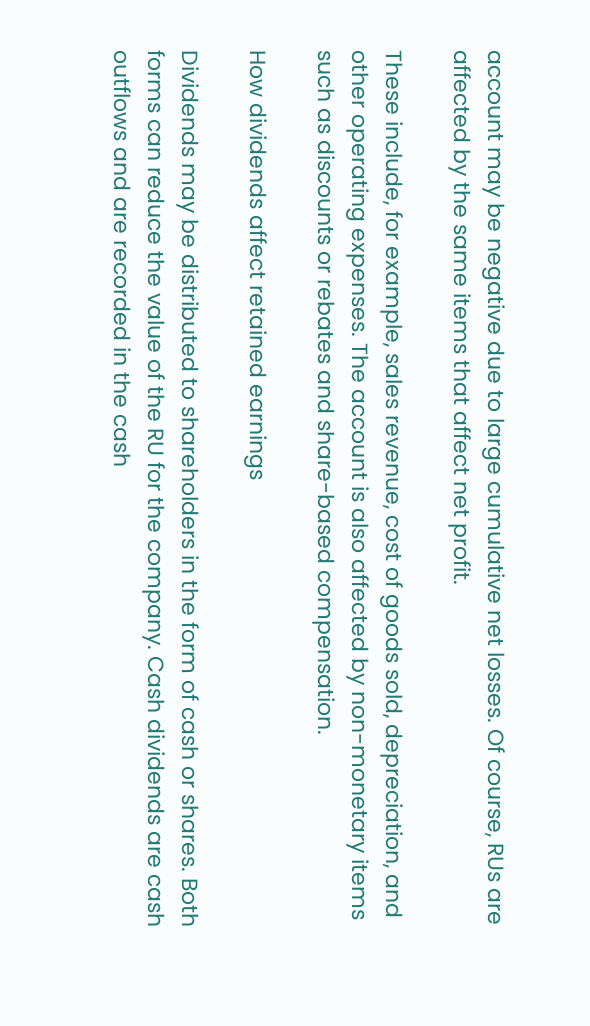account may be negative due to large cumulative net losses. Of course, RUs are affected by the same items that affect net profit.

These include, for example, sales revenue, cost of goods sold, depreciation, and other operating expenses. The account is also affected by non-monetary items such as discounts or rebates and share-based compensation.

How dividends affect retained earnings

Dividends may be distributed to shareholders in the form of cash or shares. Both forms can reduce the value of the RU for the company. Cash dividends are cash outflows and are recorded in the cash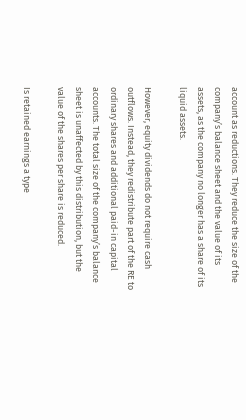account as reductions. They reduce the size of the company’s balance sheet and the value of its assets, as the company no longer has a share of its liquid assets.

However, equity dividends do not require cash outflows. Instead, they redistribute part of the RE to ordinary shares and additional paid-in capital accounts. The total size of the company’s balance sheet is unaffected by this distribution, but the value of the shares per share is reduced.

Is retained earnings a type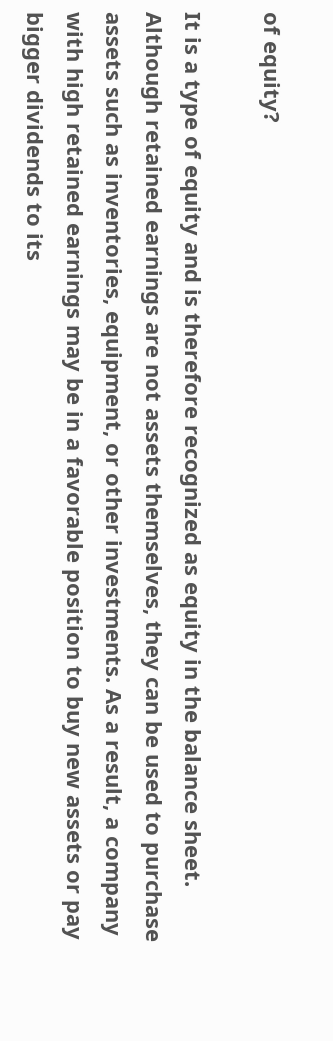of equity?

It is a type of equity and is therefore recognized as equity in the balance sheet. Although retained earnings are not assets themselves, they can be used to purchase assets such as inventories, equipment, or other investments. As a result, a company with high retained earnings may be in a favorable position to buy new assets or pay bigger dividends to its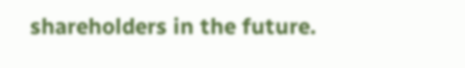shareholders in the future.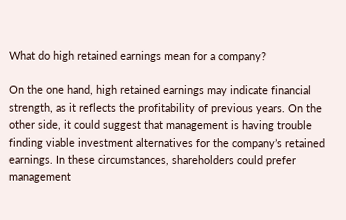What do high retained earnings mean for a company?

On the one hand, high retained earnings may indicate financial strength, as it reflects the profitability of previous years. On the other side, it could suggest that management is having trouble finding viable investment alternatives for the company’s retained earnings. In these circumstances, shareholders could prefer management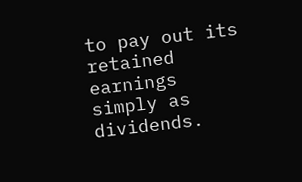to pay out its retained earnings simply as dividends.